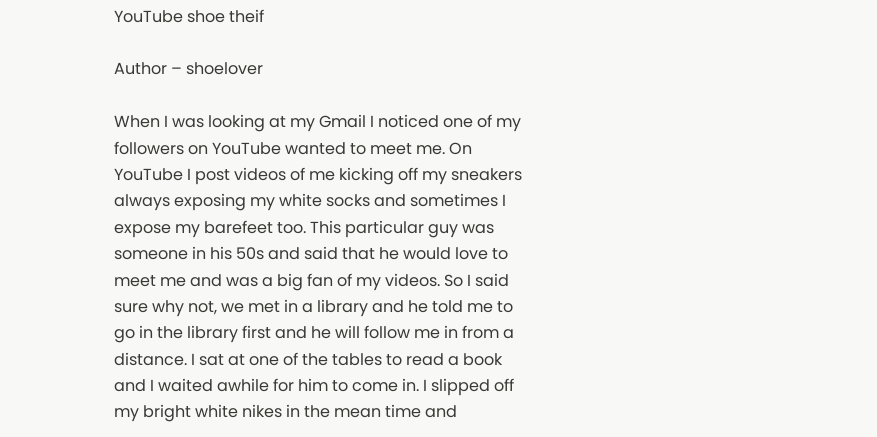YouTube shoe theif

Author – shoelover

When I was looking at my Gmail I noticed one of my followers on YouTube wanted to meet me. On YouTube I post videos of me kicking off my sneakers always exposing my white socks and sometimes I expose my barefeet too. This particular guy was someone in his 50s and said that he would love to meet me and was a big fan of my videos. So I said sure why not, we met in a library and he told me to go in the library first and he will follow me in from a distance. I sat at one of the tables to read a book and I waited awhile for him to come in. I slipped off my bright white nikes in the mean time and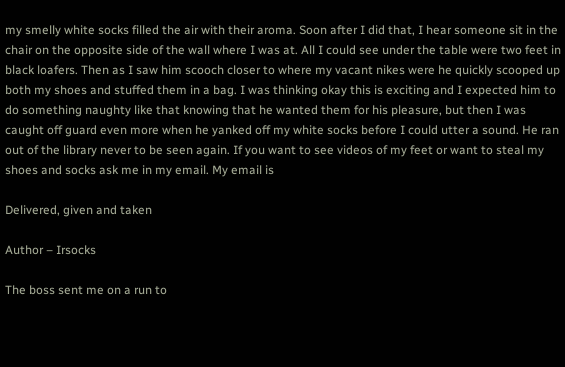my smelly white socks filled the air with their aroma. Soon after I did that, I hear someone sit in the chair on the opposite side of the wall where I was at. All I could see under the table were two feet in black loafers. Then as I saw him scooch closer to where my vacant nikes were he quickly scooped up both my shoes and stuffed them in a bag. I was thinking okay this is exciting and I expected him to do something naughty like that knowing that he wanted them for his pleasure, but then I was caught off guard even more when he yanked off my white socks before I could utter a sound. He ran out of the library never to be seen again. If you want to see videos of my feet or want to steal my shoes and socks ask me in my email. My email is

Delivered, given and taken

Author – Irsocks

The boss sent me on a run to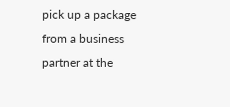pick up a package from a business partner at the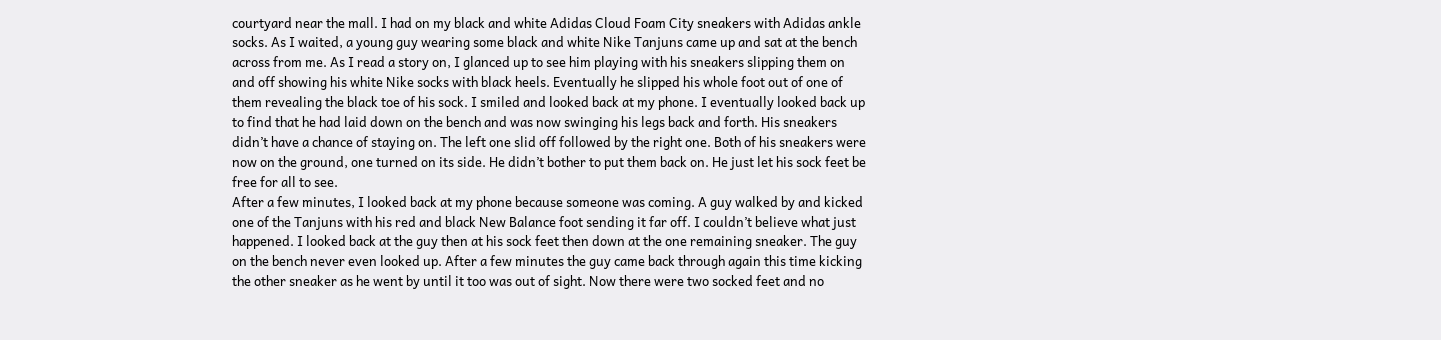courtyard near the mall. I had on my black and white Adidas Cloud Foam City sneakers with Adidas ankle socks. As I waited, a young guy wearing some black and white Nike Tanjuns came up and sat at the bench across from me. As I read a story on, I glanced up to see him playing with his sneakers slipping them on and off showing his white Nike socks with black heels. Eventually he slipped his whole foot out of one of them revealing the black toe of his sock. I smiled and looked back at my phone. I eventually looked back up to find that he had laid down on the bench and was now swinging his legs back and forth. His sneakers didn’t have a chance of staying on. The left one slid off followed by the right one. Both of his sneakers were now on the ground, one turned on its side. He didn’t bother to put them back on. He just let his sock feet be free for all to see.
After a few minutes, I looked back at my phone because someone was coming. A guy walked by and kicked one of the Tanjuns with his red and black New Balance foot sending it far off. I couldn’t believe what just happened. I looked back at the guy then at his sock feet then down at the one remaining sneaker. The guy on the bench never even looked up. After a few minutes the guy came back through again this time kicking the other sneaker as he went by until it too was out of sight. Now there were two socked feet and no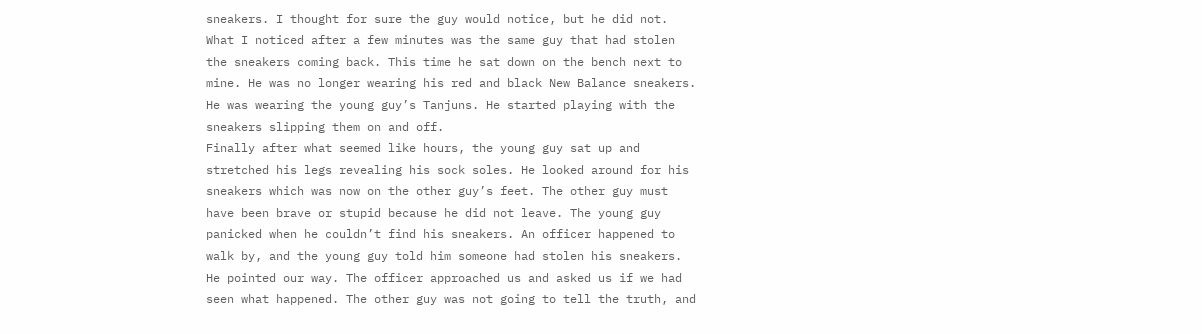sneakers. I thought for sure the guy would notice, but he did not. What I noticed after a few minutes was the same guy that had stolen the sneakers coming back. This time he sat down on the bench next to mine. He was no longer wearing his red and black New Balance sneakers. He was wearing the young guy’s Tanjuns. He started playing with the sneakers slipping them on and off.
Finally after what seemed like hours, the young guy sat up and stretched his legs revealing his sock soles. He looked around for his sneakers which was now on the other guy’s feet. The other guy must have been brave or stupid because he did not leave. The young guy panicked when he couldn’t find his sneakers. An officer happened to walk by, and the young guy told him someone had stolen his sneakers. He pointed our way. The officer approached us and asked us if we had seen what happened. The other guy was not going to tell the truth, and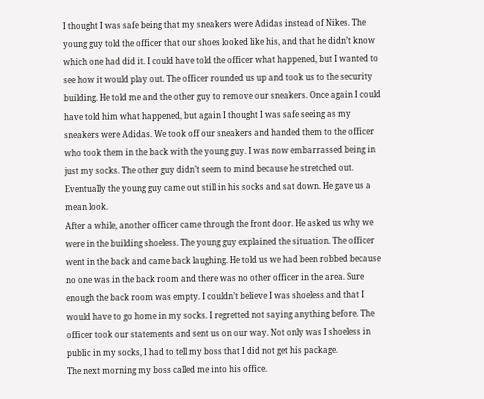I thought I was safe being that my sneakers were Adidas instead of Nikes. The young guy told the officer that our shoes looked like his, and that he didn’t know which one had did it. I could have told the officer what happened, but I wanted to see how it would play out. The officer rounded us up and took us to the security building. He told me and the other guy to remove our sneakers. Once again I could have told him what happened, but again I thought I was safe seeing as my sneakers were Adidas. We took off our sneakers and handed them to the officer who took them in the back with the young guy. I was now embarrassed being in just my socks. The other guy didn’t seem to mind because he stretched out. Eventually the young guy came out still in his socks and sat down. He gave us a mean look.
After a while, another officer came through the front door. He asked us why we were in the building shoeless. The young guy explained the situation. The officer went in the back and came back laughing. He told us we had been robbed because no one was in the back room and there was no other officer in the area. Sure enough the back room was empty. I couldn’t believe I was shoeless and that I would have to go home in my socks. I regretted not saying anything before. The officer took our statements and sent us on our way. Not only was I shoeless in public in my socks, I had to tell my boss that I did not get his package.
The next morning my boss called me into his office.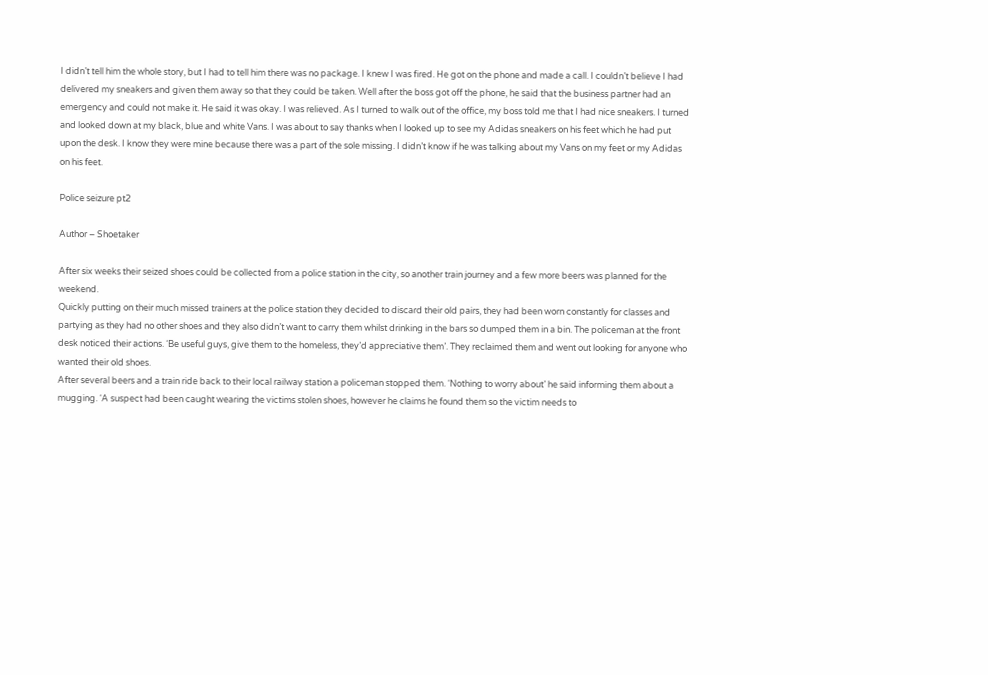I didn’t tell him the whole story, but I had to tell him there was no package. I knew I was fired. He got on the phone and made a call. I couldn’t believe I had delivered my sneakers and given them away so that they could be taken. Well after the boss got off the phone, he said that the business partner had an emergency and could not make it. He said it was okay. I was relieved. As I turned to walk out of the office, my boss told me that I had nice sneakers. I turned and looked down at my black, blue and white Vans. I was about to say thanks when I looked up to see my Adidas sneakers on his feet which he had put upon the desk. I know they were mine because there was a part of the sole missing. I didn’t know if he was talking about my Vans on my feet or my Adidas on his feet.

Police seizure pt2

Author – Shoetaker

After six weeks their seized shoes could be collected from a police station in the city, so another train journey and a few more beers was planned for the weekend.
Quickly putting on their much missed trainers at the police station they decided to discard their old pairs, they had been worn constantly for classes and partying as they had no other shoes and they also didn’t want to carry them whilst drinking in the bars so dumped them in a bin. The policeman at the front desk noticed their actions. ‘Be useful guys, give them to the homeless, they’d appreciative them’. They reclaimed them and went out looking for anyone who wanted their old shoes.
After several beers and a train ride back to their local railway station a policeman stopped them. ‘Nothing to worry about’ he said informing them about a mugging. ‘A suspect had been caught wearing the victims stolen shoes, however he claims he found them so the victim needs to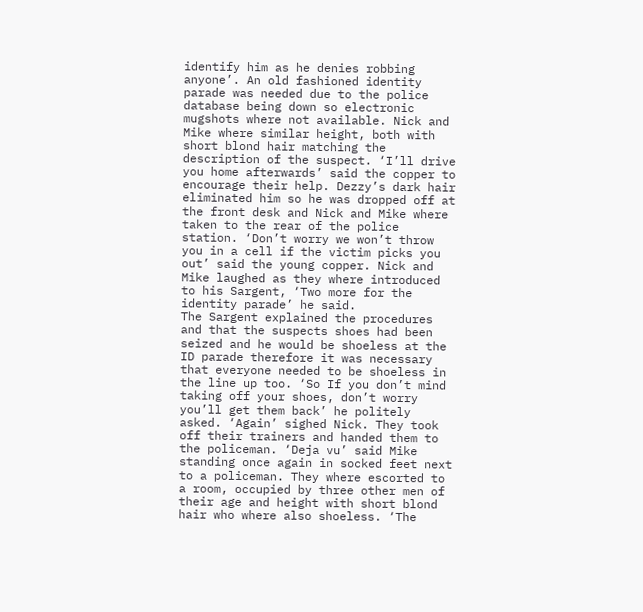identify him as he denies robbing anyone’. An old fashioned identity parade was needed due to the police database being down so electronic mugshots where not available. Nick and Mike where similar height, both with short blond hair matching the description of the suspect. ‘I’ll drive you home afterwards’ said the copper to encourage their help. Dezzy’s dark hair eliminated him so he was dropped off at the front desk and Nick and Mike where taken to the rear of the police station. ‘Don’t worry we won’t throw you in a cell if the victim picks you out’ said the young copper. Nick and Mike laughed as they where introduced to his Sargent, ‘Two more for the identity parade’ he said.
The Sargent explained the procedures and that the suspects shoes had been seized and he would be shoeless at the ID parade therefore it was necessary that everyone needed to be shoeless in the line up too. ‘So If you don’t mind taking off your shoes, don’t worry you’ll get them back’ he politely asked. ‘Again’ sighed Nick. They took off their trainers and handed them to the policeman. ‘Deja vu’ said Mike standing once again in socked feet next to a policeman. They where escorted to a room, occupied by three other men of their age and height with short blond hair who where also shoeless. ‘The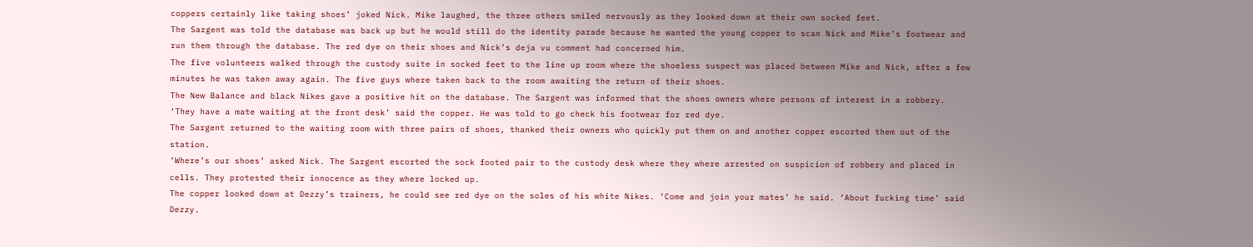coppers certainly like taking shoes’ joked Nick. Mike laughed, the three others smiled nervously as they looked down at their own socked feet.
The Sargent was told the database was back up but he would still do the identity parade because he wanted the young copper to scan Nick and Mike’s footwear and run them through the database. The red dye on their shoes and Nick’s deja vu comment had concerned him.
The five volunteers walked through the custody suite in socked feet to the line up room where the shoeless suspect was placed between Mike and Nick, after a few minutes he was taken away again. The five guys where taken back to the room awaiting the return of their shoes.
The New Balance and black Nikes gave a positive hit on the database. The Sargent was informed that the shoes owners where persons of interest in a robbery. ‘They have a mate waiting at the front desk’ said the copper. He was told to go check his footwear for red dye.
The Sargent returned to the waiting room with three pairs of shoes, thanked their owners who quickly put them on and another copper escorted them out of the station.
‘Where’s our shoes’ asked Nick. The Sargent escorted the sock footed pair to the custody desk where they where arrested on suspicion of robbery and placed in cells. They protested their innocence as they where locked up.
The copper looked down at Dezzy’s trainers, he could see red dye on the soles of his white Nikes. ‘Come and join your mates’ he said. ‘About fucking time’ said Dezzy.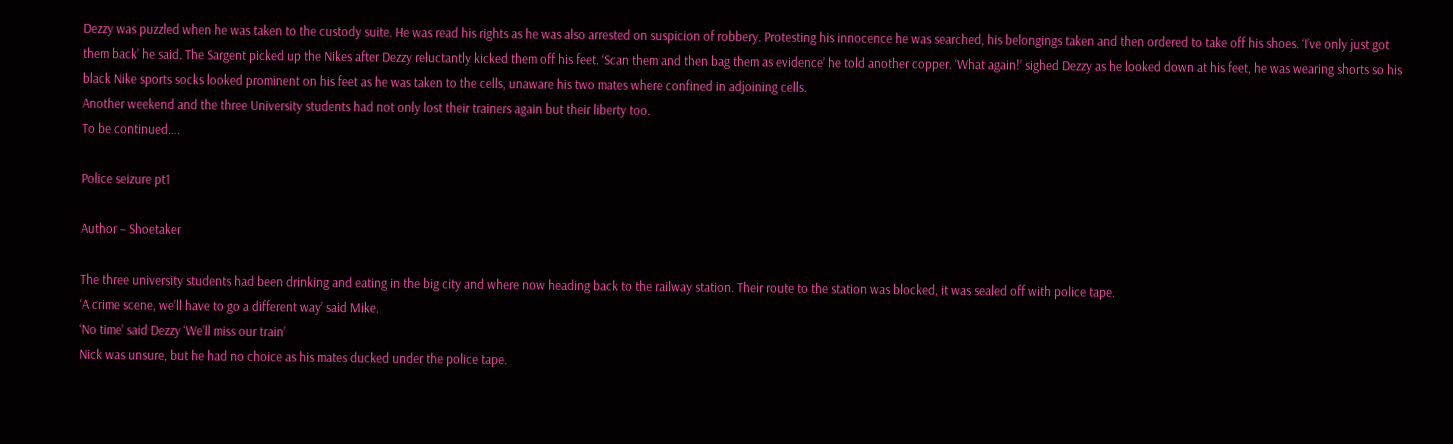Dezzy was puzzled when he was taken to the custody suite. He was read his rights as he was also arrested on suspicion of robbery. Protesting his innocence he was searched, his belongings taken and then ordered to take off his shoes. ‘I’ve only just got them back’ he said. The Sargent picked up the Nikes after Dezzy reluctantly kicked them off his feet. ‘Scan them and then bag them as evidence’ he told another copper. ‘What again!’ sighed Dezzy as he looked down at his feet, he was wearing shorts so his black Nike sports socks looked prominent on his feet as he was taken to the cells, unaware his two mates where confined in adjoining cells.
Another weekend and the three University students had not only lost their trainers again but their liberty too.
To be continued….

Police seizure pt1

Author – Shoetaker

The three university students had been drinking and eating in the big city and where now heading back to the railway station. Their route to the station was blocked, it was sealed off with police tape.
‘A crime scene, we’ll have to go a different way’ said Mike.
‘No time’ said Dezzy ‘We’ll miss our train’
Nick was unsure, but he had no choice as his mates ducked under the police tape.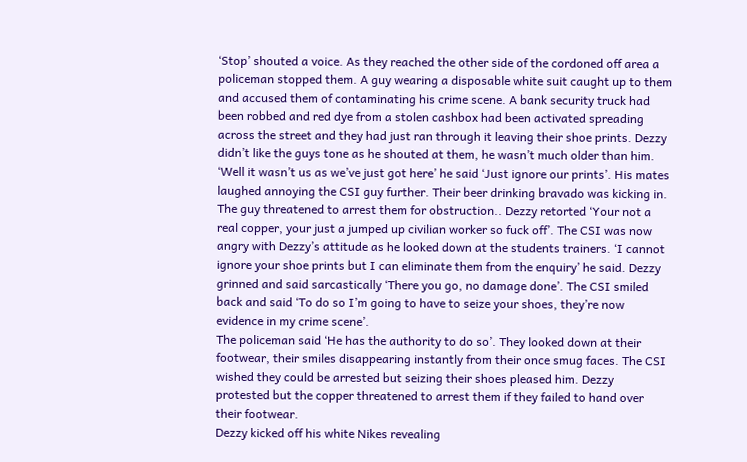‘Stop’ shouted a voice. As they reached the other side of the cordoned off area a policeman stopped them. A guy wearing a disposable white suit caught up to them and accused them of contaminating his crime scene. A bank security truck had been robbed and red dye from a stolen cashbox had been activated spreading across the street and they had just ran through it leaving their shoe prints. Dezzy didn’t like the guys tone as he shouted at them, he wasn’t much older than him. ‘Well it wasn’t us as we’ve just got here’ he said ‘Just ignore our prints’. His mates laughed annoying the CSI guy further. Their beer drinking bravado was kicking in. The guy threatened to arrest them for obstruction.. Dezzy retorted ‘Your not a real copper, your just a jumped up civilian worker so fuck off’. The CSI was now angry with Dezzy’s attitude as he looked down at the students trainers. ‘I cannot ignore your shoe prints but I can eliminate them from the enquiry’ he said. Dezzy grinned and said sarcastically ‘There you go, no damage done’. The CSI smiled back and said ‘To do so I’m going to have to seize your shoes, they’re now evidence in my crime scene’.
The policeman said ‘He has the authority to do so’. They looked down at their footwear, their smiles disappearing instantly from their once smug faces. The CSI wished they could be arrested but seizing their shoes pleased him. Dezzy protested but the copper threatened to arrest them if they failed to hand over their footwear.
Dezzy kicked off his white Nikes revealing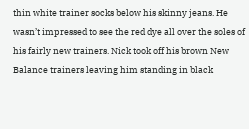thin white trainer socks below his skinny jeans. He wasn’t impressed to see the red dye all over the soles of his fairly new trainers. Nick took off his brown New Balance trainers leaving him standing in black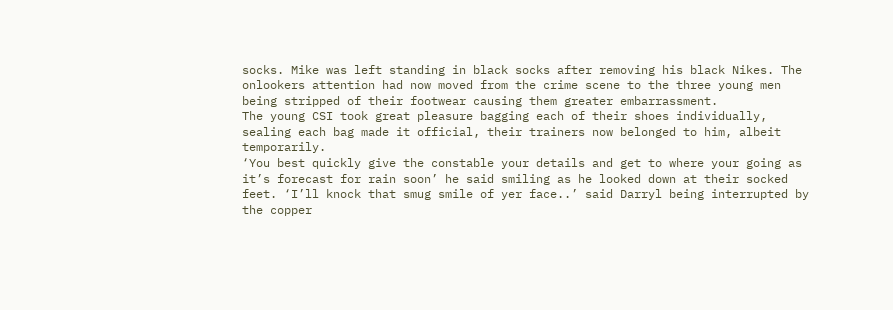socks. Mike was left standing in black socks after removing his black Nikes. The onlookers attention had now moved from the crime scene to the three young men being stripped of their footwear causing them greater embarrassment.
The young CSI took great pleasure bagging each of their shoes individually, sealing each bag made it official, their trainers now belonged to him, albeit temporarily.
‘You best quickly give the constable your details and get to where your going as it’s forecast for rain soon’ he said smiling as he looked down at their socked feet. ‘I’ll knock that smug smile of yer face..’ said Darryl being interrupted by the copper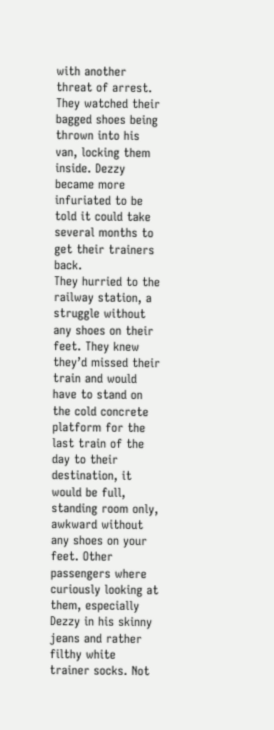with another threat of arrest. They watched their bagged shoes being thrown into his van, locking them inside. Dezzy became more infuriated to be told it could take several months to get their trainers back.
They hurried to the railway station, a struggle without any shoes on their feet. They knew they’d missed their train and would have to stand on the cold concrete platform for the last train of the day to their destination, it would be full, standing room only, awkward without any shoes on your feet. Other passengers where curiously looking at them, especially Dezzy in his skinny jeans and rather filthy white trainer socks. Not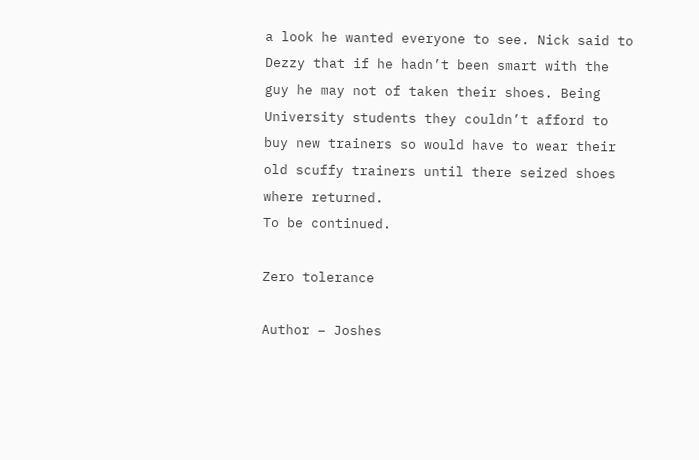a look he wanted everyone to see. Nick said to Dezzy that if he hadn’t been smart with the guy he may not of taken their shoes. Being University students they couldn’t afford to buy new trainers so would have to wear their old scuffy trainers until there seized shoes where returned.
To be continued.

Zero tolerance

Author – Joshes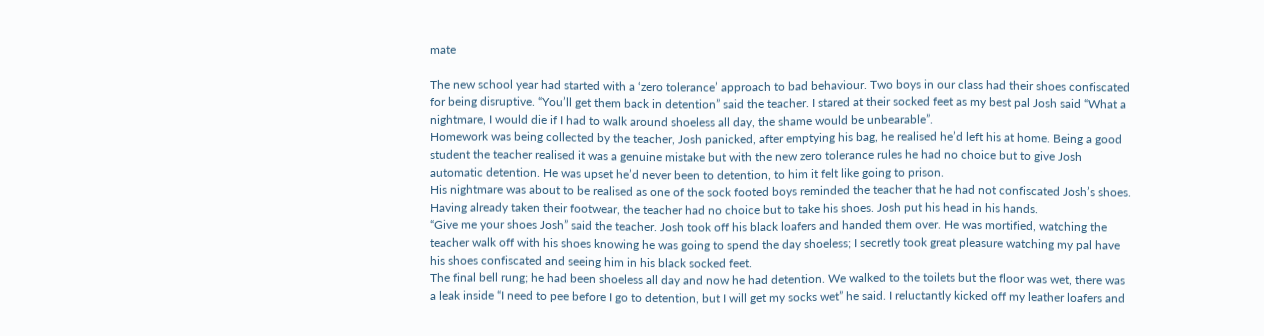mate

The new school year had started with a ‘zero tolerance’ approach to bad behaviour. Two boys in our class had their shoes confiscated for being disruptive. “You’ll get them back in detention” said the teacher. I stared at their socked feet as my best pal Josh said “What a nightmare, I would die if I had to walk around shoeless all day, the shame would be unbearable”.
Homework was being collected by the teacher, Josh panicked, after emptying his bag, he realised he’d left his at home. Being a good student the teacher realised it was a genuine mistake but with the new zero tolerance rules he had no choice but to give Josh automatic detention. He was upset he’d never been to detention, to him it felt like going to prison.
His nightmare was about to be realised as one of the sock footed boys reminded the teacher that he had not confiscated Josh’s shoes. Having already taken their footwear, the teacher had no choice but to take his shoes. Josh put his head in his hands.
“Give me your shoes Josh” said the teacher. Josh took off his black loafers and handed them over. He was mortified, watching the teacher walk off with his shoes knowing he was going to spend the day shoeless; I secretly took great pleasure watching my pal have his shoes confiscated and seeing him in his black socked feet.
The final bell rung; he had been shoeless all day and now he had detention. We walked to the toilets but the floor was wet, there was a leak inside “I need to pee before I go to detention, but I will get my socks wet” he said. I reluctantly kicked off my leather loafers and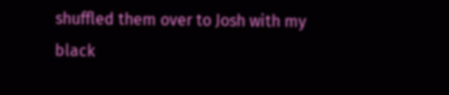shuffled them over to Josh with my black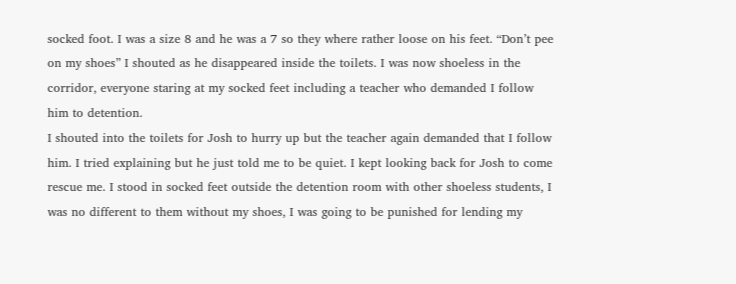socked foot. I was a size 8 and he was a 7 so they where rather loose on his feet. “Don’t pee on my shoes” I shouted as he disappeared inside the toilets. I was now shoeless in the corridor, everyone staring at my socked feet including a teacher who demanded I follow him to detention.
I shouted into the toilets for Josh to hurry up but the teacher again demanded that I follow him. I tried explaining but he just told me to be quiet. I kept looking back for Josh to come rescue me. I stood in socked feet outside the detention room with other shoeless students, I was no different to them without my shoes, I was going to be punished for lending my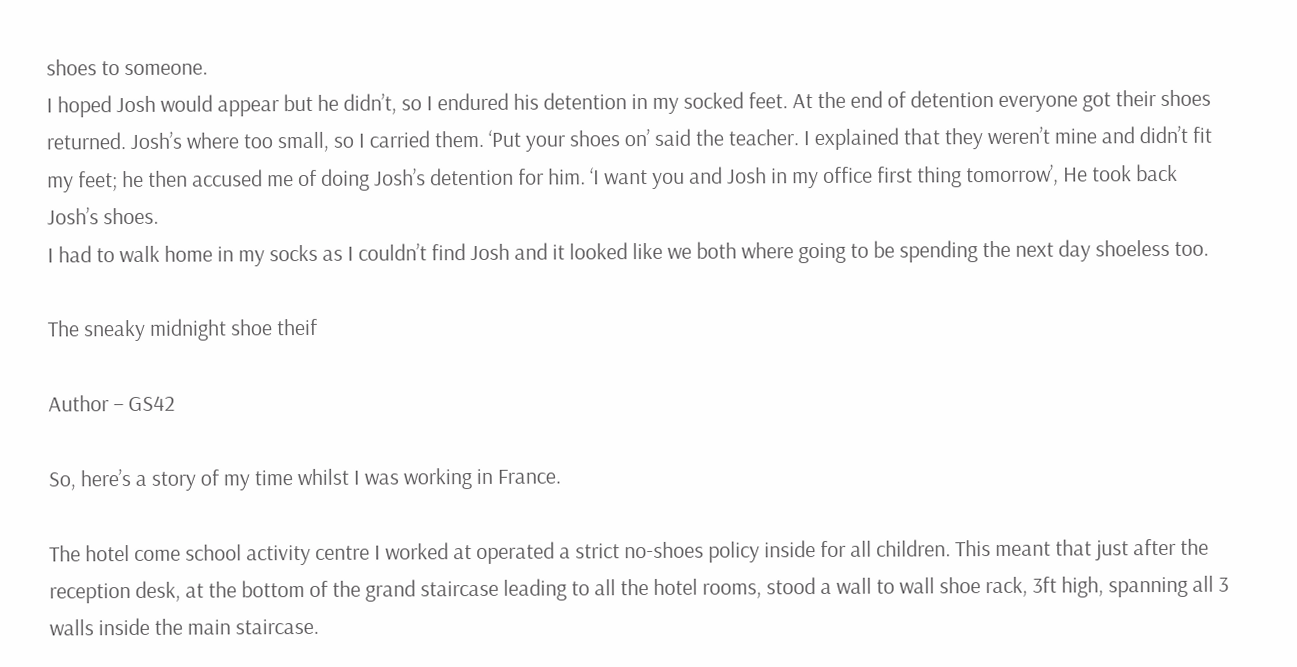shoes to someone.
I hoped Josh would appear but he didn’t, so I endured his detention in my socked feet. At the end of detention everyone got their shoes returned. Josh’s where too small, so I carried them. ‘Put your shoes on’ said the teacher. I explained that they weren’t mine and didn’t fit my feet; he then accused me of doing Josh’s detention for him. ‘I want you and Josh in my office first thing tomorrow’, He took back Josh’s shoes.
I had to walk home in my socks as I couldn’t find Josh and it looked like we both where going to be spending the next day shoeless too.

The sneaky midnight shoe theif

Author – GS42

So, here’s a story of my time whilst I was working in France.

The hotel come school activity centre I worked at operated a strict no-shoes policy inside for all children. This meant that just after the reception desk, at the bottom of the grand staircase leading to all the hotel rooms, stood a wall to wall shoe rack, 3ft high, spanning all 3 walls inside the main staircase.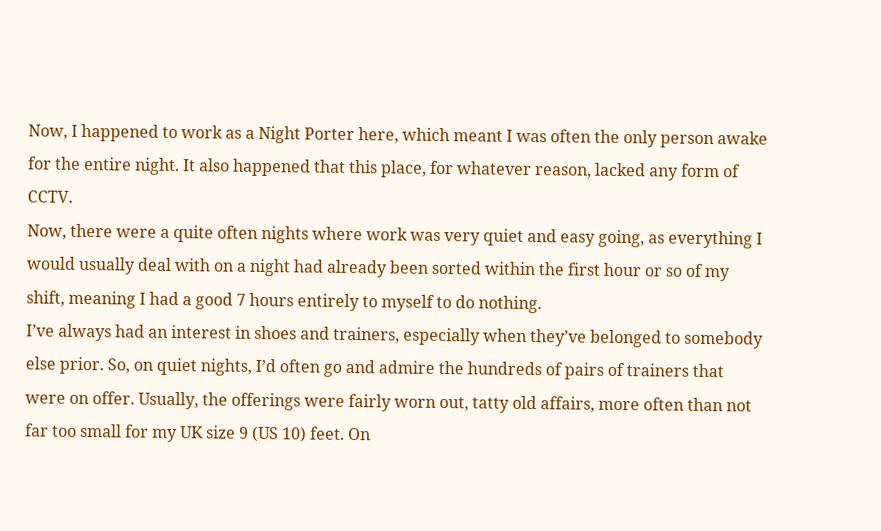Now, I happened to work as a Night Porter here, which meant I was often the only person awake for the entire night. It also happened that this place, for whatever reason, lacked any form of CCTV.
Now, there were a quite often nights where work was very quiet and easy going, as everything I would usually deal with on a night had already been sorted within the first hour or so of my shift, meaning I had a good 7 hours entirely to myself to do nothing.
I’ve always had an interest in shoes and trainers, especially when they’ve belonged to somebody else prior. So, on quiet nights, I’d often go and admire the hundreds of pairs of trainers that were on offer. Usually, the offerings were fairly worn out, tatty old affairs, more often than not far too small for my UK size 9 (US 10) feet. On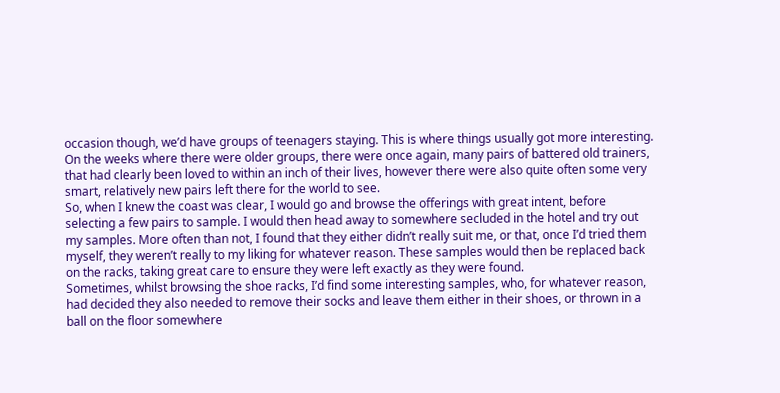occasion though, we’d have groups of teenagers staying. This is where things usually got more interesting. On the weeks where there were older groups, there were once again, many pairs of battered old trainers, that had clearly been loved to within an inch of their lives, however there were also quite often some very smart, relatively new pairs left there for the world to see.
So, when I knew the coast was clear, I would go and browse the offerings with great intent, before selecting a few pairs to sample. I would then head away to somewhere secluded in the hotel and try out my samples. More often than not, I found that they either didn’t really suit me, or that, once I’d tried them myself, they weren’t really to my liking for whatever reason. These samples would then be replaced back on the racks, taking great care to ensure they were left exactly as they were found.
Sometimes, whilst browsing the shoe racks, I’d find some interesting samples, who, for whatever reason, had decided they also needed to remove their socks and leave them either in their shoes, or thrown in a ball on the floor somewhere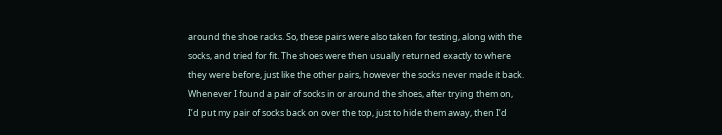around the shoe racks. So, these pairs were also taken for testing, along with the socks, and tried for fit. The shoes were then usually returned exactly to where they were before, just like the other pairs, however the socks never made it back. Whenever I found a pair of socks in or around the shoes, after trying them on, I’d put my pair of socks back on over the top, just to hide them away, then I’d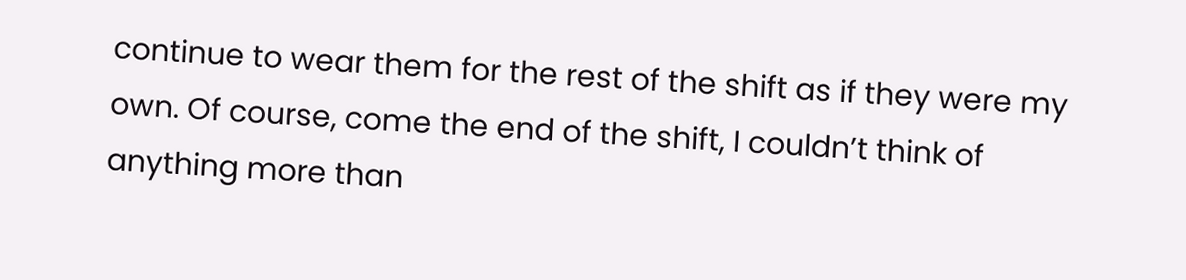continue to wear them for the rest of the shift as if they were my own. Of course, come the end of the shift, I couldn’t think of anything more than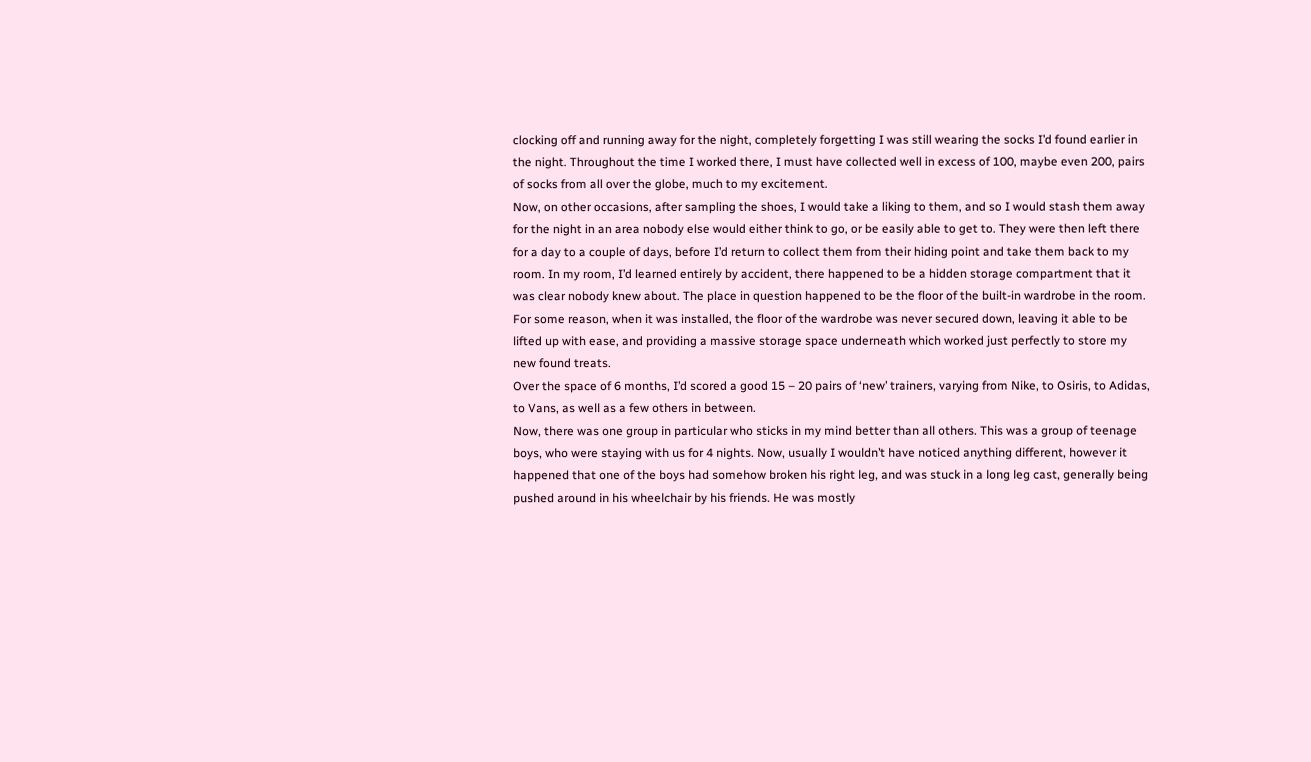clocking off and running away for the night, completely forgetting I was still wearing the socks I’d found earlier in the night. Throughout the time I worked there, I must have collected well in excess of 100, maybe even 200, pairs of socks from all over the globe, much to my excitement.
Now, on other occasions, after sampling the shoes, I would take a liking to them, and so I would stash them away for the night in an area nobody else would either think to go, or be easily able to get to. They were then left there for a day to a couple of days, before I’d return to collect them from their hiding point and take them back to my room. In my room, I’d learned entirely by accident, there happened to be a hidden storage compartment that it was clear nobody knew about. The place in question happened to be the floor of the built-in wardrobe in the room. For some reason, when it was installed, the floor of the wardrobe was never secured down, leaving it able to be lifted up with ease, and providing a massive storage space underneath which worked just perfectly to store my new found treats.
Over the space of 6 months, I’d scored a good 15 – 20 pairs of ‘new’ trainers, varying from Nike, to Osiris, to Adidas, to Vans, as well as a few others in between.
Now, there was one group in particular who sticks in my mind better than all others. This was a group of teenage boys, who were staying with us for 4 nights. Now, usually I wouldn’t have noticed anything different, however it happened that one of the boys had somehow broken his right leg, and was stuck in a long leg cast, generally being pushed around in his wheelchair by his friends. He was mostly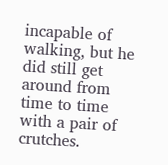incapable of walking, but he did still get around from time to time with a pair of crutches.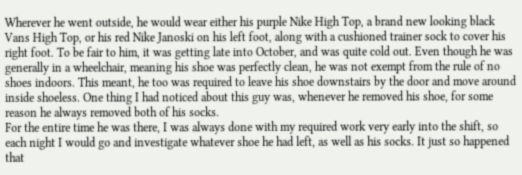Wherever he went outside, he would wear either his purple Nike High Top, a brand new looking black Vans High Top, or his red Nike Janoski on his left foot, along with a cushioned trainer sock to cover his right foot. To be fair to him, it was getting late into October, and was quite cold out. Even though he was generally in a wheelchair, meaning his shoe was perfectly clean, he was not exempt from the rule of no shoes indoors. This meant, he too was required to leave his shoe downstairs by the door and move around inside shoeless. One thing I had noticed about this guy was, whenever he removed his shoe, for some reason he always removed both of his socks.
For the entire time he was there, I was always done with my required work very early into the shift, so each night I would go and investigate whatever shoe he had left, as well as his socks. It just so happened that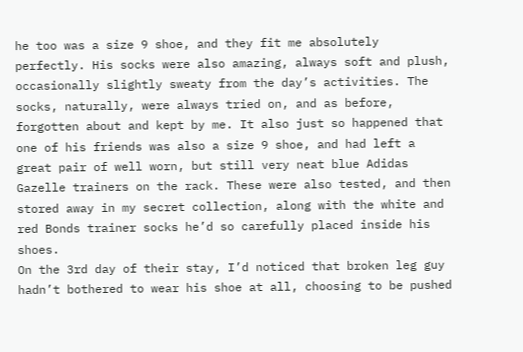he too was a size 9 shoe, and they fit me absolutely perfectly. His socks were also amazing, always soft and plush, occasionally slightly sweaty from the day’s activities. The socks, naturally, were always tried on, and as before, forgotten about and kept by me. It also just so happened that one of his friends was also a size 9 shoe, and had left a great pair of well worn, but still very neat blue Adidas Gazelle trainers on the rack. These were also tested, and then stored away in my secret collection, along with the white and red Bonds trainer socks he’d so carefully placed inside his shoes.
On the 3rd day of their stay, I’d noticed that broken leg guy hadn’t bothered to wear his shoe at all, choosing to be pushed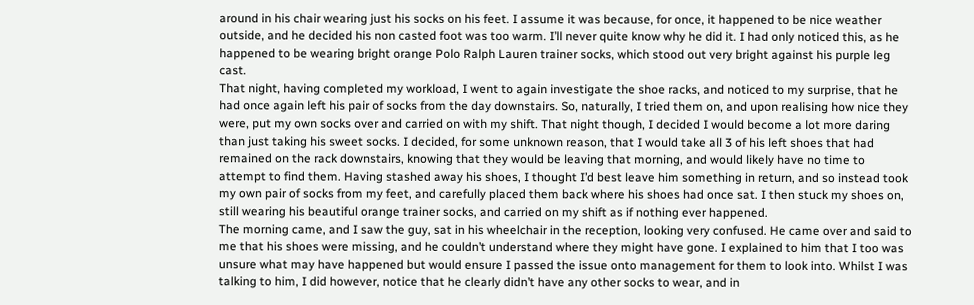around in his chair wearing just his socks on his feet. I assume it was because, for once, it happened to be nice weather outside, and he decided his non casted foot was too warm. I’ll never quite know why he did it. I had only noticed this, as he happened to be wearing bright orange Polo Ralph Lauren trainer socks, which stood out very bright against his purple leg cast.
That night, having completed my workload, I went to again investigate the shoe racks, and noticed to my surprise, that he had once again left his pair of socks from the day downstairs. So, naturally, I tried them on, and upon realising how nice they were, put my own socks over and carried on with my shift. That night though, I decided I would become a lot more daring than just taking his sweet socks. I decided, for some unknown reason, that I would take all 3 of his left shoes that had remained on the rack downstairs, knowing that they would be leaving that morning, and would likely have no time to attempt to find them. Having stashed away his shoes, I thought I’d best leave him something in return, and so instead took my own pair of socks from my feet, and carefully placed them back where his shoes had once sat. I then stuck my shoes on, still wearing his beautiful orange trainer socks, and carried on my shift as if nothing ever happened.
The morning came, and I saw the guy, sat in his wheelchair in the reception, looking very confused. He came over and said to me that his shoes were missing, and he couldn’t understand where they might have gone. I explained to him that I too was unsure what may have happened but would ensure I passed the issue onto management for them to look into. Whilst I was talking to him, I did however, notice that he clearly didn’t have any other socks to wear, and in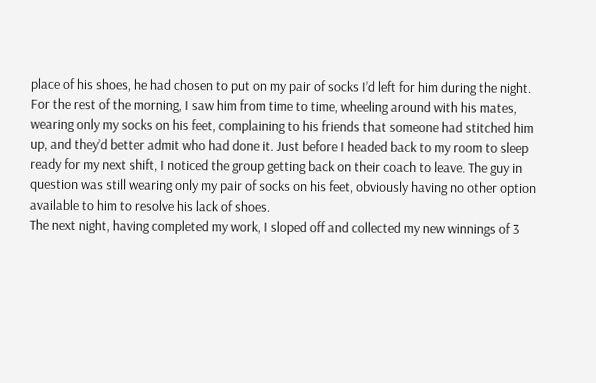place of his shoes, he had chosen to put on my pair of socks I’d left for him during the night. For the rest of the morning, I saw him from time to time, wheeling around with his mates, wearing only my socks on his feet, complaining to his friends that someone had stitched him up, and they’d better admit who had done it. Just before I headed back to my room to sleep ready for my next shift, I noticed the group getting back on their coach to leave. The guy in question was still wearing only my pair of socks on his feet, obviously having no other option available to him to resolve his lack of shoes.
The next night, having completed my work, I sloped off and collected my new winnings of 3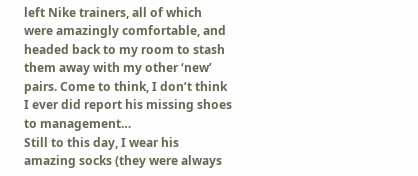left Nike trainers, all of which were amazingly comfortable, and headed back to my room to stash them away with my other ‘new’ pairs. Come to think, I don’t think I ever did report his missing shoes to management…
Still to this day, I wear his amazing socks (they were always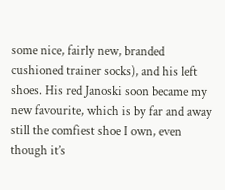some nice, fairly new, branded cushioned trainer socks), and his left shoes. His red Janoski soon became my new favourite, which is by far and away still the comfiest shoe I own, even though it’s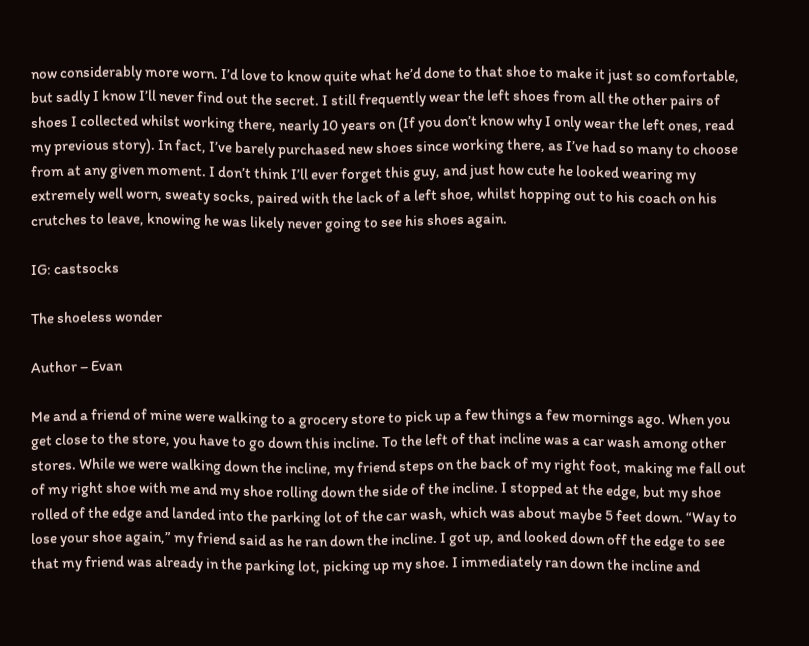now considerably more worn. I’d love to know quite what he’d done to that shoe to make it just so comfortable, but sadly I know I’ll never find out the secret. I still frequently wear the left shoes from all the other pairs of shoes I collected whilst working there, nearly 10 years on (If you don’t know why I only wear the left ones, read my previous story). In fact, I’ve barely purchased new shoes since working there, as I’ve had so many to choose from at any given moment. I don’t think I’ll ever forget this guy, and just how cute he looked wearing my extremely well worn, sweaty socks, paired with the lack of a left shoe, whilst hopping out to his coach on his crutches to leave, knowing he was likely never going to see his shoes again.

IG: castsocks

The shoeless wonder

Author – Evan

Me and a friend of mine were walking to a grocery store to pick up a few things a few mornings ago. When you get close to the store, you have to go down this incline. To the left of that incline was a car wash among other stores. While we were walking down the incline, my friend steps on the back of my right foot, making me fall out of my right shoe with me and my shoe rolling down the side of the incline. I stopped at the edge, but my shoe rolled of the edge and landed into the parking lot of the car wash, which was about maybe 5 feet down. “Way to lose your shoe again,” my friend said as he ran down the incline. I got up, and looked down off the edge to see that my friend was already in the parking lot, picking up my shoe. I immediately ran down the incline and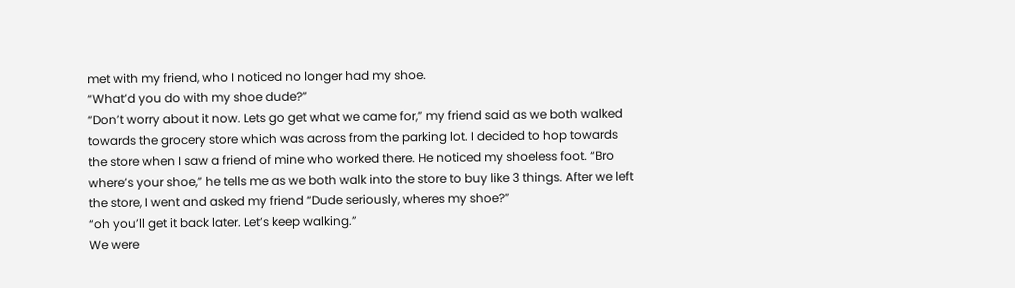met with my friend, who I noticed no longer had my shoe.
“What’d you do with my shoe dude?”
“Don’t worry about it now. Lets go get what we came for,” my friend said as we both walked towards the grocery store which was across from the parking lot. I decided to hop towards the store when I saw a friend of mine who worked there. He noticed my shoeless foot. “Bro where’s your shoe,” he tells me as we both walk into the store to buy like 3 things. After we left the store, I went and asked my friend “Dude seriously, wheres my shoe?”
“oh you’ll get it back later. Let’s keep walking.”
We were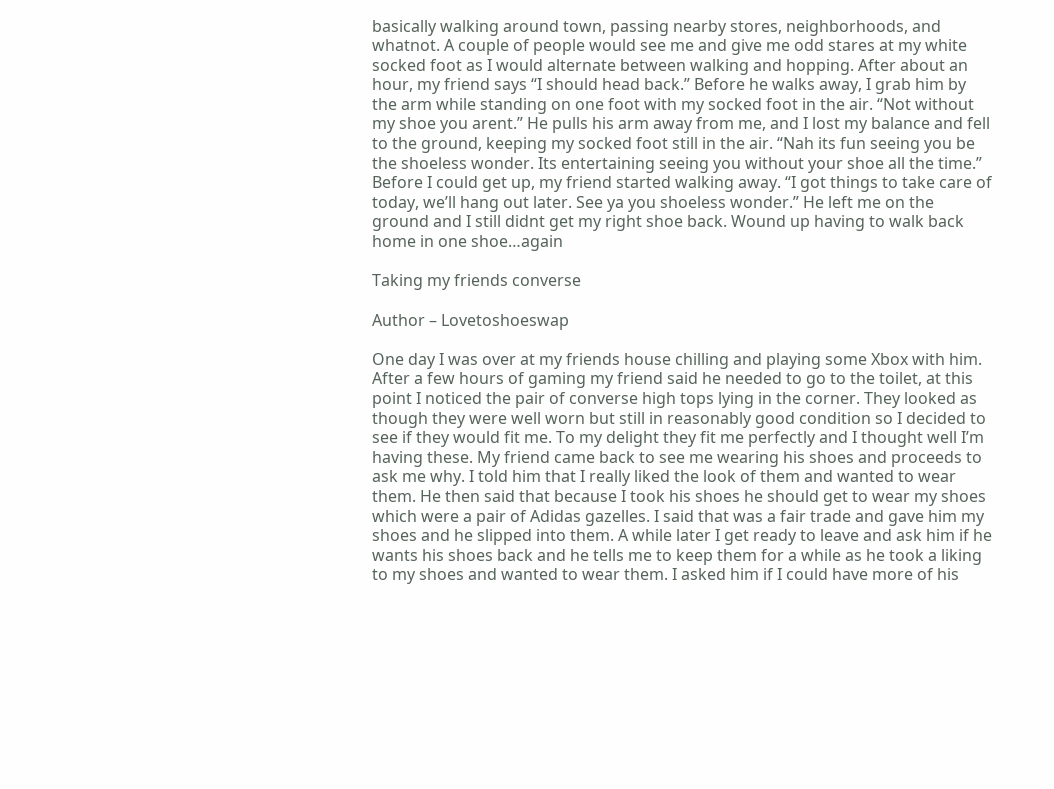basically walking around town, passing nearby stores, neighborhoods, and whatnot. A couple of people would see me and give me odd stares at my white socked foot as I would alternate between walking and hopping. After about an hour, my friend says “I should head back.” Before he walks away, I grab him by the arm while standing on one foot with my socked foot in the air. “Not without my shoe you arent.” He pulls his arm away from me, and I lost my balance and fell to the ground, keeping my socked foot still in the air. “Nah its fun seeing you be the shoeless wonder. Its entertaining seeing you without your shoe all the time.” Before I could get up, my friend started walking away. “I got things to take care of today, we’ll hang out later. See ya you shoeless wonder.” He left me on the ground and I still didnt get my right shoe back. Wound up having to walk back home in one shoe…again

Taking my friends converse

Author – Lovetoshoeswap

One day I was over at my friends house chilling and playing some Xbox with him. After a few hours of gaming my friend said he needed to go to the toilet, at this point I noticed the pair of converse high tops lying in the corner. They looked as though they were well worn but still in reasonably good condition so I decided to see if they would fit me. To my delight they fit me perfectly and I thought well I’m having these. My friend came back to see me wearing his shoes and proceeds to ask me why. I told him that I really liked the look of them and wanted to wear them. He then said that because I took his shoes he should get to wear my shoes which were a pair of Adidas gazelles. I said that was a fair trade and gave him my shoes and he slipped into them. A while later I get ready to leave and ask him if he wants his shoes back and he tells me to keep them for a while as he took a liking to my shoes and wanted to wear them. I asked him if I could have more of his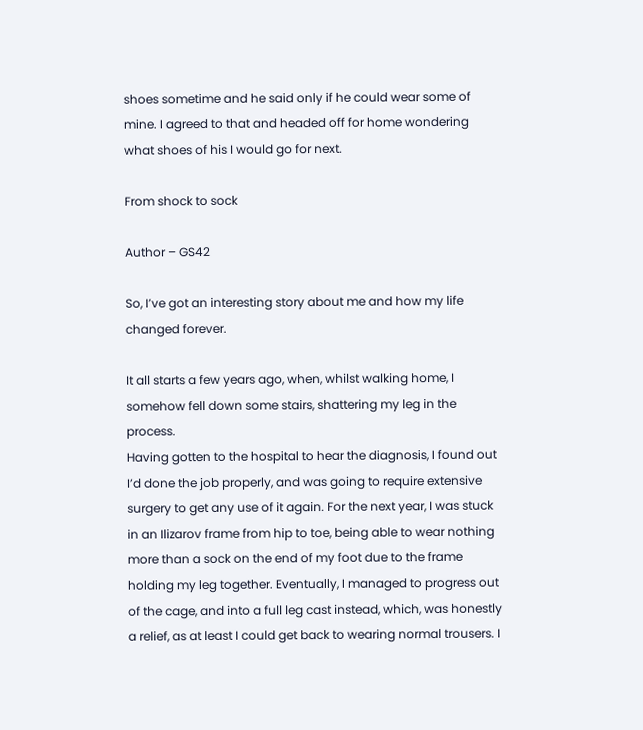shoes sometime and he said only if he could wear some of mine. I agreed to that and headed off for home wondering what shoes of his I would go for next.

From shock to sock

Author – GS42

So, I’ve got an interesting story about me and how my life changed forever.

It all starts a few years ago, when, whilst walking home, I somehow fell down some stairs, shattering my leg in the process.
Having gotten to the hospital to hear the diagnosis, I found out I’d done the job properly, and was going to require extensive surgery to get any use of it again. For the next year, I was stuck in an Ilizarov frame from hip to toe, being able to wear nothing more than a sock on the end of my foot due to the frame holding my leg together. Eventually, I managed to progress out of the cage, and into a full leg cast instead, which, was honestly a relief, as at least I could get back to wearing normal trousers. I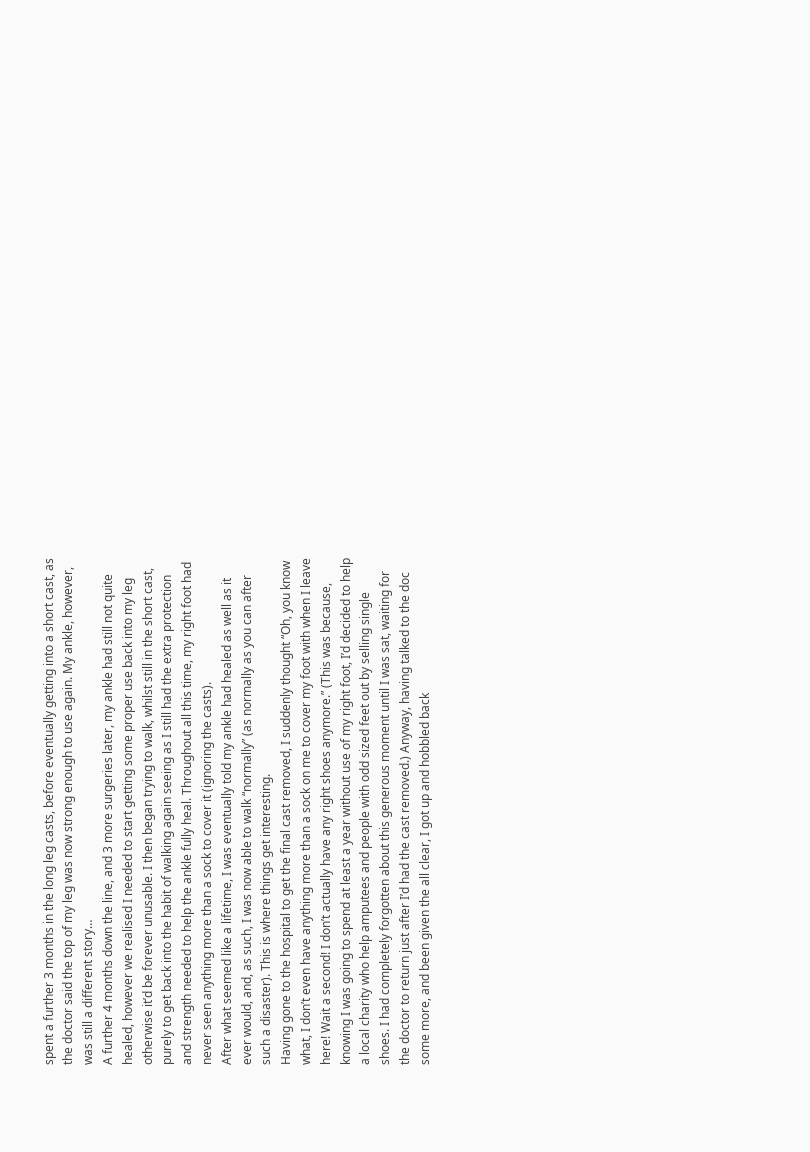spent a further 3 months in the long leg casts, before eventually getting into a short cast, as the doctor said the top of my leg was now strong enough to use again. My ankle, however, was still a different story…
A further 4 months down the line, and 3 more surgeries later, my ankle had still not quite healed, however we realised I needed to start getting some proper use back into my leg otherwise it’d be forever unusable. I then began trying to walk, whilst still in the short cast, purely to get back into the habit of walking again seeing as I still had the extra protection and strength needed to help the ankle fully heal. Throughout all this time, my right foot had never seen anything more than a sock to cover it (ignoring the casts).
After what seemed like a lifetime, I was eventually told my ankle had healed as well as it ever would, and, as such, I was now able to walk “normally” (as normally as you can after such a disaster). This is where things get interesting.
Having gone to the hospital to get the final cast removed, I suddenly thought “Oh, you know what, I don’t even have anything more than a sock on me to cover my foot with when I leave here! Wait a second! I don’t actually have any right shoes anymore.” (This was because, knowing I was going to spend at least a year without use of my right foot, I’d decided to help a local charity who help amputees and people with odd sized feet out by selling single shoes. I had completely forgotten about this generous moment until I was sat, waiting for the doctor to return just after I’d had the cast removed.) Anyway, having talked to the doc some more, and been given the all clear, I got up and hobbled back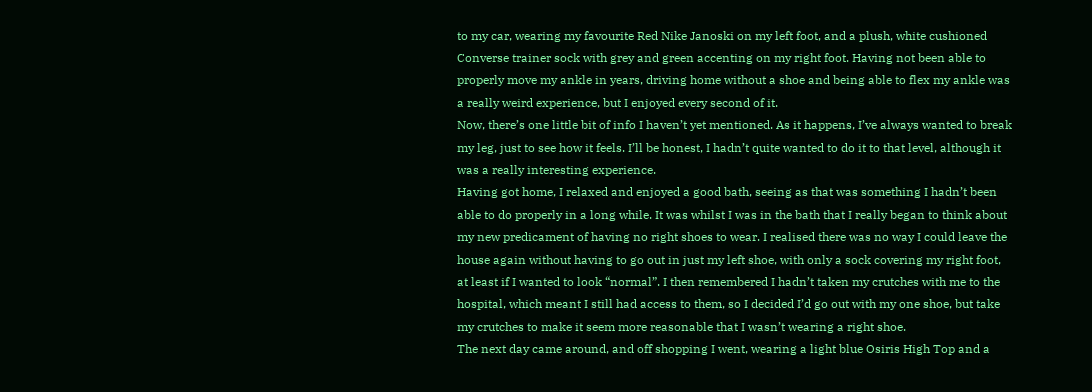to my car, wearing my favourite Red Nike Janoski on my left foot, and a plush, white cushioned Converse trainer sock with grey and green accenting on my right foot. Having not been able to properly move my ankle in years, driving home without a shoe and being able to flex my ankle was a really weird experience, but I enjoyed every second of it.
Now, there’s one little bit of info I haven’t yet mentioned. As it happens, I’ve always wanted to break my leg, just to see how it feels. I’ll be honest, I hadn’t quite wanted to do it to that level, although it was a really interesting experience.
Having got home, I relaxed and enjoyed a good bath, seeing as that was something I hadn’t been able to do properly in a long while. It was whilst I was in the bath that I really began to think about my new predicament of having no right shoes to wear. I realised there was no way I could leave the house again without having to go out in just my left shoe, with only a sock covering my right foot, at least if I wanted to look “normal”. I then remembered I hadn’t taken my crutches with me to the hospital, which meant I still had access to them, so I decided I’d go out with my one shoe, but take my crutches to make it seem more reasonable that I wasn’t wearing a right shoe.
The next day came around, and off shopping I went, wearing a light blue Osiris High Top and a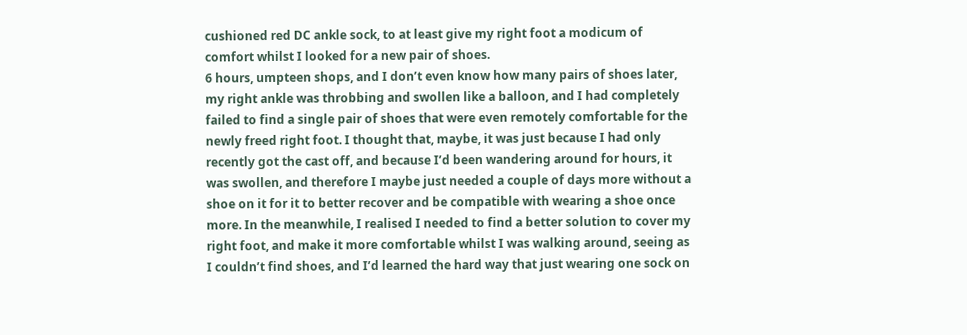cushioned red DC ankle sock, to at least give my right foot a modicum of comfort whilst I looked for a new pair of shoes.
6 hours, umpteen shops, and I don’t even know how many pairs of shoes later, my right ankle was throbbing and swollen like a balloon, and I had completely failed to find a single pair of shoes that were even remotely comfortable for the newly freed right foot. I thought that, maybe, it was just because I had only recently got the cast off, and because I’d been wandering around for hours, it was swollen, and therefore I maybe just needed a couple of days more without a shoe on it for it to better recover and be compatible with wearing a shoe once more. In the meanwhile, I realised I needed to find a better solution to cover my right foot, and make it more comfortable whilst I was walking around, seeing as I couldn’t find shoes, and I’d learned the hard way that just wearing one sock on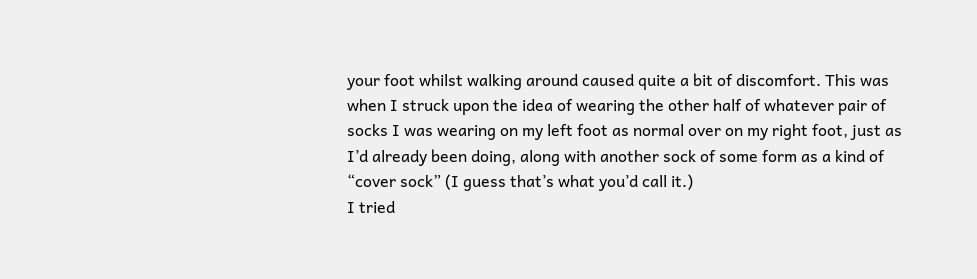your foot whilst walking around caused quite a bit of discomfort. This was when I struck upon the idea of wearing the other half of whatever pair of socks I was wearing on my left foot as normal over on my right foot, just as I’d already been doing, along with another sock of some form as a kind of “cover sock” (I guess that’s what you’d call it.)
I tried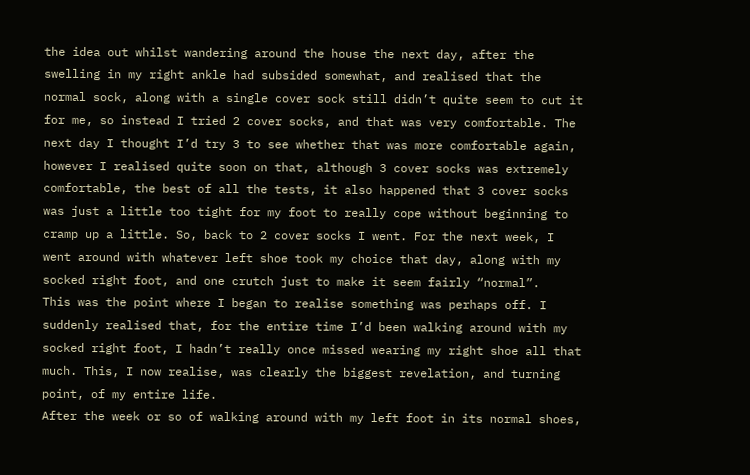the idea out whilst wandering around the house the next day, after the swelling in my right ankle had subsided somewhat, and realised that the normal sock, along with a single cover sock still didn’t quite seem to cut it for me, so instead I tried 2 cover socks, and that was very comfortable. The next day I thought I’d try 3 to see whether that was more comfortable again, however I realised quite soon on that, although 3 cover socks was extremely comfortable, the best of all the tests, it also happened that 3 cover socks was just a little too tight for my foot to really cope without beginning to cramp up a little. So, back to 2 cover socks I went. For the next week, I went around with whatever left shoe took my choice that day, along with my socked right foot, and one crutch just to make it seem fairly “normal”.
This was the point where I began to realise something was perhaps off. I suddenly realised that, for the entire time I’d been walking around with my socked right foot, I hadn’t really once missed wearing my right shoe all that much. This, I now realise, was clearly the biggest revelation, and turning point, of my entire life.
After the week or so of walking around with my left foot in its normal shoes,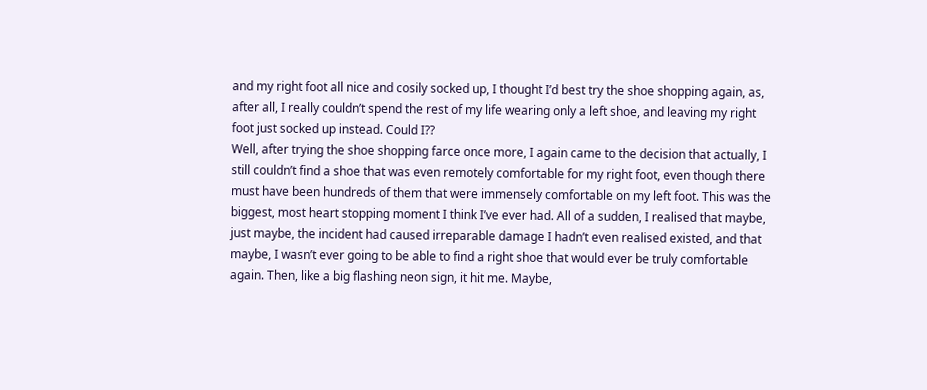and my right foot all nice and cosily socked up, I thought I’d best try the shoe shopping again, as, after all, I really couldn’t spend the rest of my life wearing only a left shoe, and leaving my right foot just socked up instead. Could I??
Well, after trying the shoe shopping farce once more, I again came to the decision that actually, I still couldn’t find a shoe that was even remotely comfortable for my right foot, even though there must have been hundreds of them that were immensely comfortable on my left foot. This was the biggest, most heart stopping moment I think I’ve ever had. All of a sudden, I realised that maybe, just maybe, the incident had caused irreparable damage I hadn’t even realised existed, and that maybe, I wasn’t ever going to be able to find a right shoe that would ever be truly comfortable again. Then, like a big flashing neon sign, it hit me. Maybe,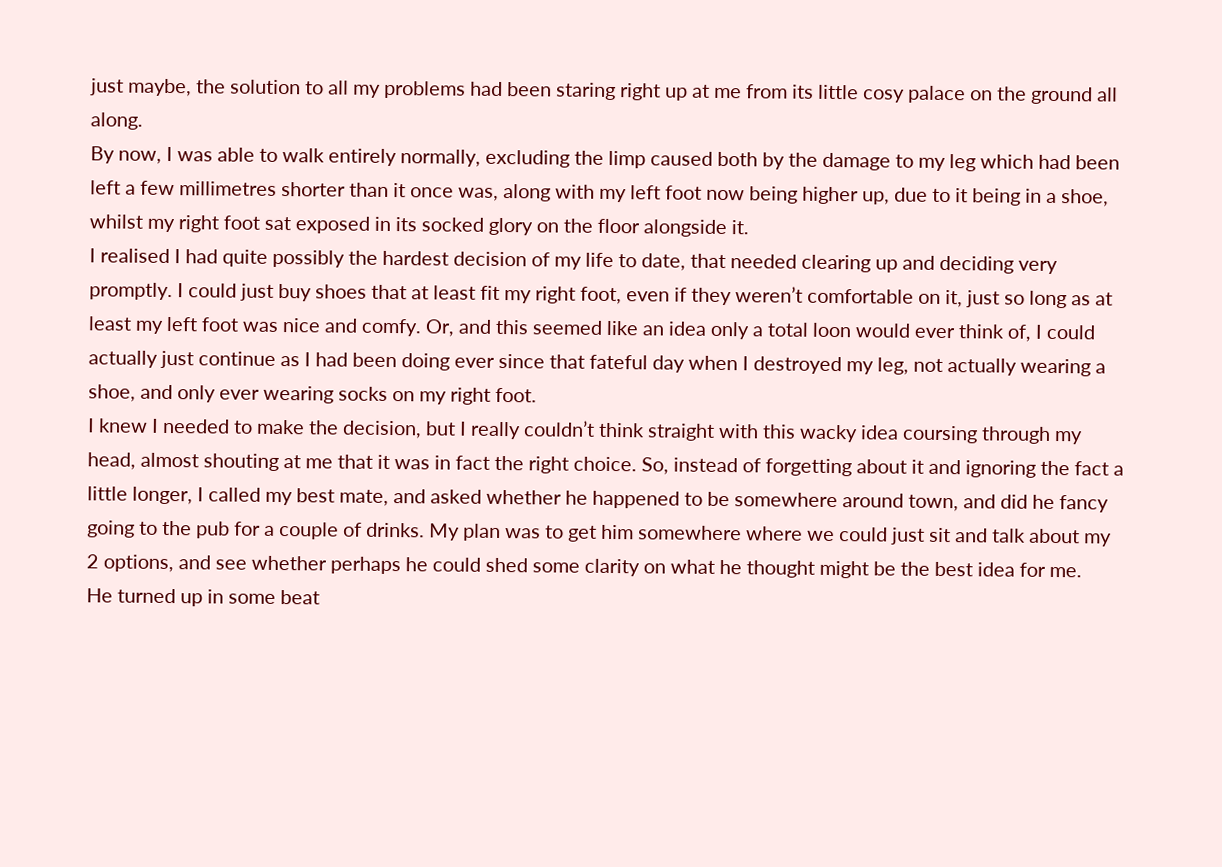just maybe, the solution to all my problems had been staring right up at me from its little cosy palace on the ground all along.
By now, I was able to walk entirely normally, excluding the limp caused both by the damage to my leg which had been left a few millimetres shorter than it once was, along with my left foot now being higher up, due to it being in a shoe, whilst my right foot sat exposed in its socked glory on the floor alongside it.
I realised I had quite possibly the hardest decision of my life to date, that needed clearing up and deciding very promptly. I could just buy shoes that at least fit my right foot, even if they weren’t comfortable on it, just so long as at least my left foot was nice and comfy. Or, and this seemed like an idea only a total loon would ever think of, I could actually just continue as I had been doing ever since that fateful day when I destroyed my leg, not actually wearing a shoe, and only ever wearing socks on my right foot.
I knew I needed to make the decision, but I really couldn’t think straight with this wacky idea coursing through my head, almost shouting at me that it was in fact the right choice. So, instead of forgetting about it and ignoring the fact a little longer, I called my best mate, and asked whether he happened to be somewhere around town, and did he fancy going to the pub for a couple of drinks. My plan was to get him somewhere where we could just sit and talk about my 2 options, and see whether perhaps he could shed some clarity on what he thought might be the best idea for me.
He turned up in some beat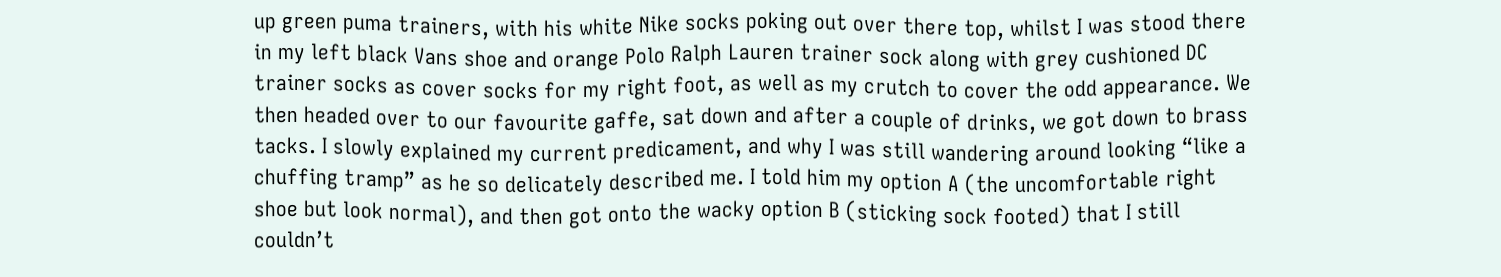up green puma trainers, with his white Nike socks poking out over there top, whilst I was stood there in my left black Vans shoe and orange Polo Ralph Lauren trainer sock along with grey cushioned DC trainer socks as cover socks for my right foot, as well as my crutch to cover the odd appearance. We then headed over to our favourite gaffe, sat down and after a couple of drinks, we got down to brass tacks. I slowly explained my current predicament, and why I was still wandering around looking “like a chuffing tramp” as he so delicately described me. I told him my option A (the uncomfortable right shoe but look normal), and then got onto the wacky option B (sticking sock footed) that I still couldn’t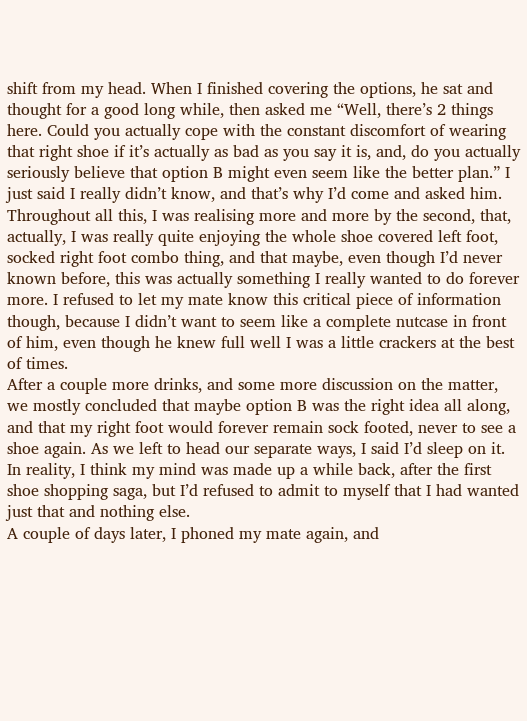shift from my head. When I finished covering the options, he sat and thought for a good long while, then asked me “Well, there’s 2 things here. Could you actually cope with the constant discomfort of wearing that right shoe if it’s actually as bad as you say it is, and, do you actually seriously believe that option B might even seem like the better plan.” I just said I really didn’t know, and that’s why I’d come and asked him.
Throughout all this, I was realising more and more by the second, that, actually, I was really quite enjoying the whole shoe covered left foot, socked right foot combo thing, and that maybe, even though I’d never known before, this was actually something I really wanted to do forever more. I refused to let my mate know this critical piece of information though, because I didn’t want to seem like a complete nutcase in front of him, even though he knew full well I was a little crackers at the best of times.
After a couple more drinks, and some more discussion on the matter, we mostly concluded that maybe option B was the right idea all along, and that my right foot would forever remain sock footed, never to see a shoe again. As we left to head our separate ways, I said I’d sleep on it. In reality, I think my mind was made up a while back, after the first shoe shopping saga, but I’d refused to admit to myself that I had wanted just that and nothing else.
A couple of days later, I phoned my mate again, and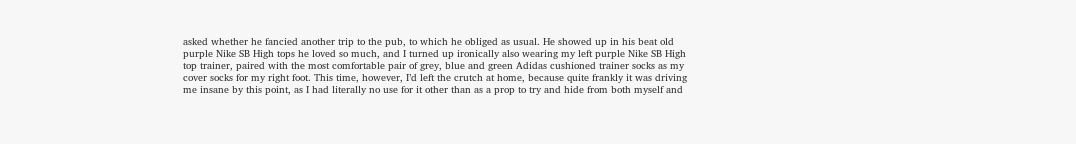asked whether he fancied another trip to the pub, to which he obliged as usual. He showed up in his beat old purple Nike SB High tops he loved so much, and I turned up ironically also wearing my left purple Nike SB High top trainer, paired with the most comfortable pair of grey, blue and green Adidas cushioned trainer socks as my cover socks for my right foot. This time, however, I’d left the crutch at home, because quite frankly it was driving me insane by this point, as I had literally no use for it other than as a prop to try and hide from both myself and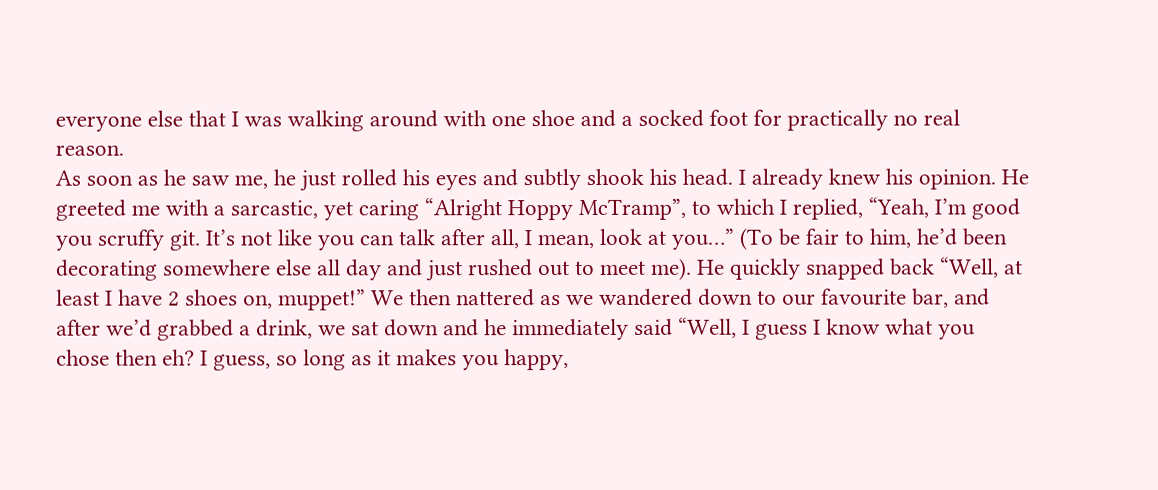everyone else that I was walking around with one shoe and a socked foot for practically no real reason.
As soon as he saw me, he just rolled his eyes and subtly shook his head. I already knew his opinion. He greeted me with a sarcastic, yet caring “Alright Hoppy McTramp”, to which I replied, “Yeah, I’m good you scruffy git. It’s not like you can talk after all, I mean, look at you…” (To be fair to him, he’d been decorating somewhere else all day and just rushed out to meet me). He quickly snapped back “Well, at least I have 2 shoes on, muppet!” We then nattered as we wandered down to our favourite bar, and after we’d grabbed a drink, we sat down and he immediately said “Well, I guess I know what you chose then eh? I guess, so long as it makes you happy,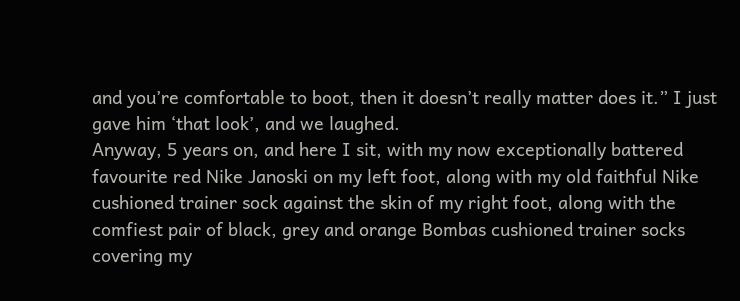and you’re comfortable to boot, then it doesn’t really matter does it.” I just gave him ‘that look’, and we laughed.
Anyway, 5 years on, and here I sit, with my now exceptionally battered favourite red Nike Janoski on my left foot, along with my old faithful Nike cushioned trainer sock against the skin of my right foot, along with the comfiest pair of black, grey and orange Bombas cushioned trainer socks covering my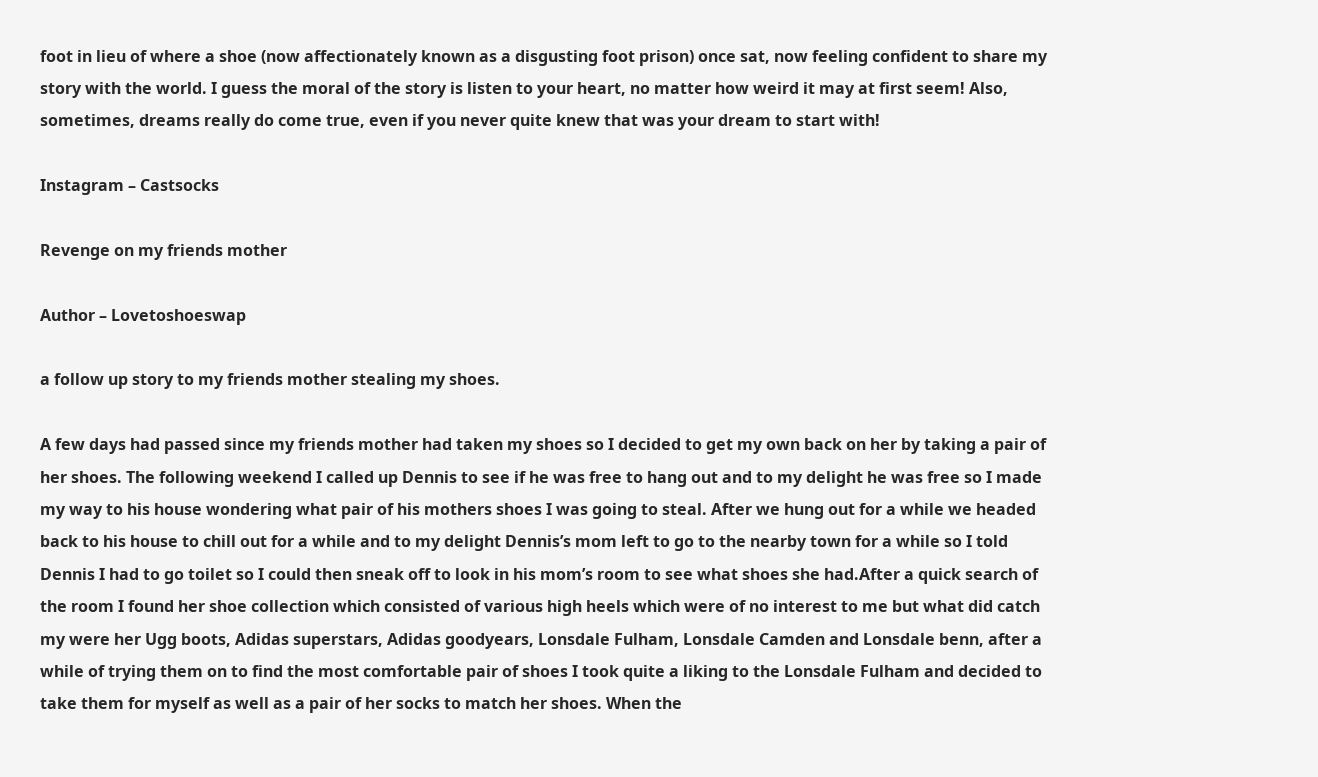foot in lieu of where a shoe (now affectionately known as a disgusting foot prison) once sat, now feeling confident to share my story with the world. I guess the moral of the story is listen to your heart, no matter how weird it may at first seem! Also, sometimes, dreams really do come true, even if you never quite knew that was your dream to start with!

Instagram – Castsocks

Revenge on my friends mother

Author – Lovetoshoeswap

a follow up story to my friends mother stealing my shoes.

A few days had passed since my friends mother had taken my shoes so I decided to get my own back on her by taking a pair of her shoes. The following weekend I called up Dennis to see if he was free to hang out and to my delight he was free so I made my way to his house wondering what pair of his mothers shoes I was going to steal. After we hung out for a while we headed back to his house to chill out for a while and to my delight Dennis’s mom left to go to the nearby town for a while so I told Dennis I had to go toilet so I could then sneak off to look in his mom’s room to see what shoes she had.After a quick search of the room I found her shoe collection which consisted of various high heels which were of no interest to me but what did catch my were her Ugg boots, Adidas superstars, Adidas goodyears, Lonsdale Fulham, Lonsdale Camden and Lonsdale benn, after a while of trying them on to find the most comfortable pair of shoes I took quite a liking to the Lonsdale Fulham and decided to take them for myself as well as a pair of her socks to match her shoes. When the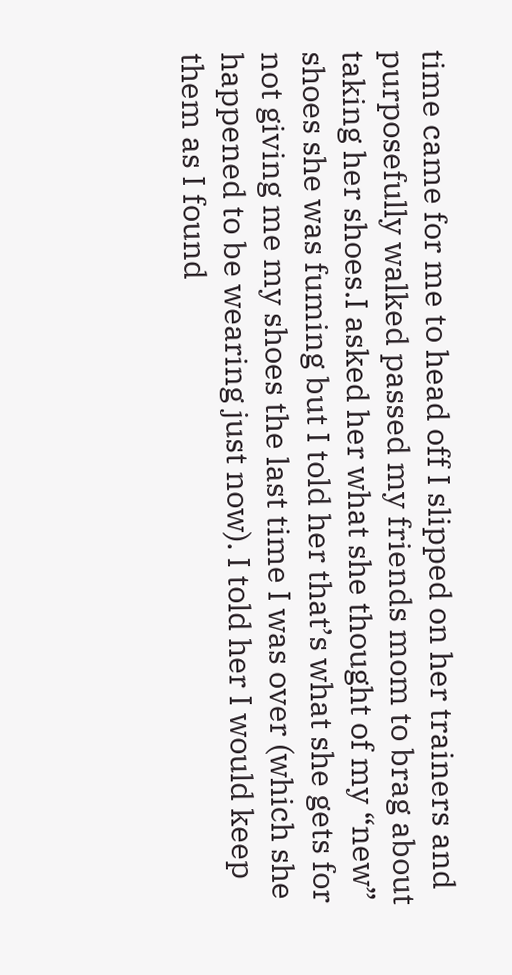time came for me to head off I slipped on her trainers and purposefully walked passed my friends mom to brag about taking her shoes.I asked her what she thought of my “new” shoes she was fuming but I told her that’s what she gets for not giving me my shoes the last time I was over (which she happened to be wearing just now). I told her I would keep them as I found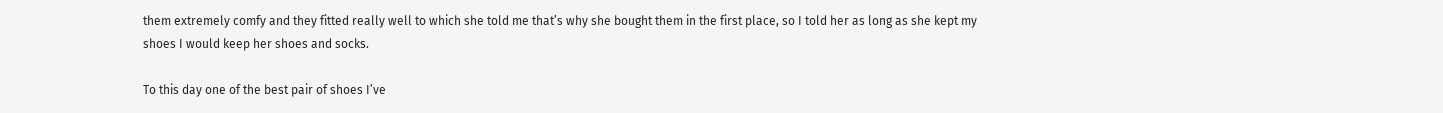them extremely comfy and they fitted really well to which she told me that’s why she bought them in the first place, so I told her as long as she kept my shoes I would keep her shoes and socks.

To this day one of the best pair of shoes I’ve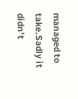managed to take.Sadly it didn’t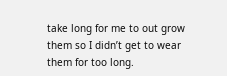take long for me to out grow them so I didn’t get to wear them for too long.